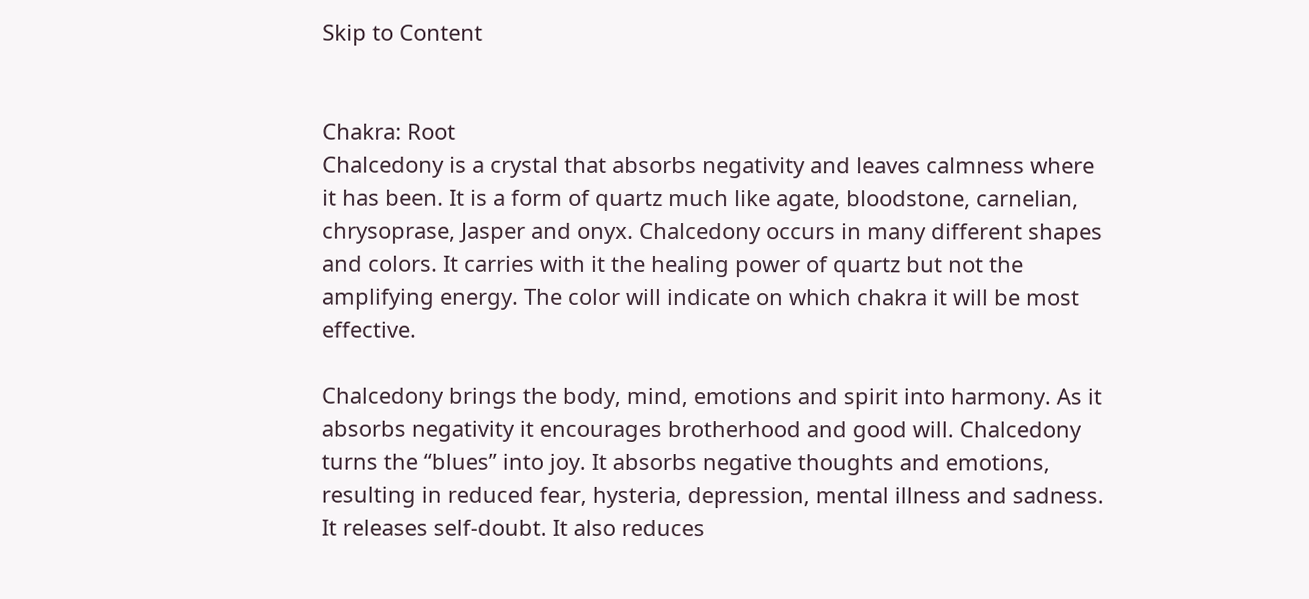Skip to Content


Chakra: Root
Chalcedony is a crystal that absorbs negativity and leaves calmness where it has been. It is a form of quartz much like agate, bloodstone, carnelian, chrysoprase, Jasper and onyx. Chalcedony occurs in many different shapes and colors. It carries with it the healing power of quartz but not the amplifying energy. The color will indicate on which chakra it will be most effective.

Chalcedony brings the body, mind, emotions and spirit into harmony. As it absorbs negativity it encourages brotherhood and good will. Chalcedony turns the “blues” into joy. It absorbs negative thoughts and emotions, resulting in reduced fear, hysteria, depression, mental illness and sadness. It releases self-doubt. It also reduces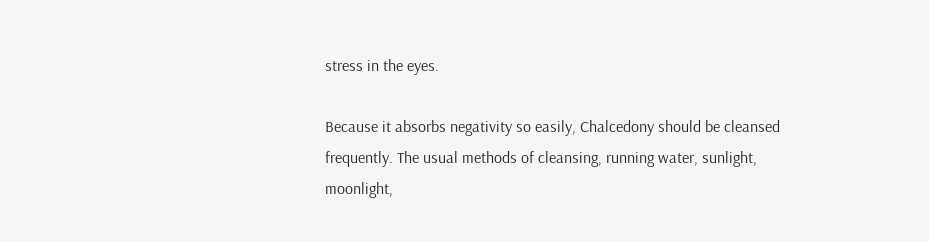stress in the eyes.

Because it absorbs negativity so easily, Chalcedony should be cleansed frequently. The usual methods of cleansing, running water, sunlight, moonlight,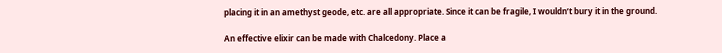placing it in an amethyst geode, etc. are all appropriate. Since it can be fragile, I wouldn’t bury it in the ground.

An effective elixir can be made with Chalcedony. Place a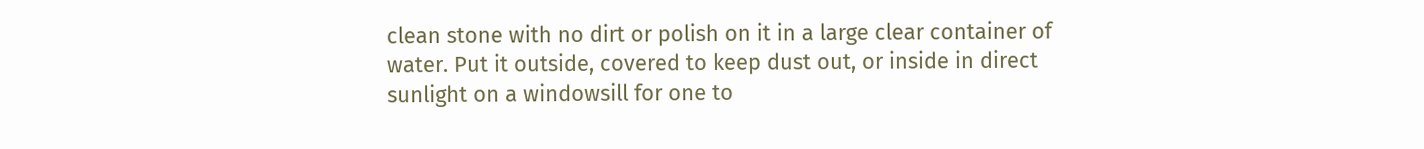clean stone with no dirt or polish on it in a large clear container of water. Put it outside, covered to keep dust out, or inside in direct sunlight on a windowsill for one to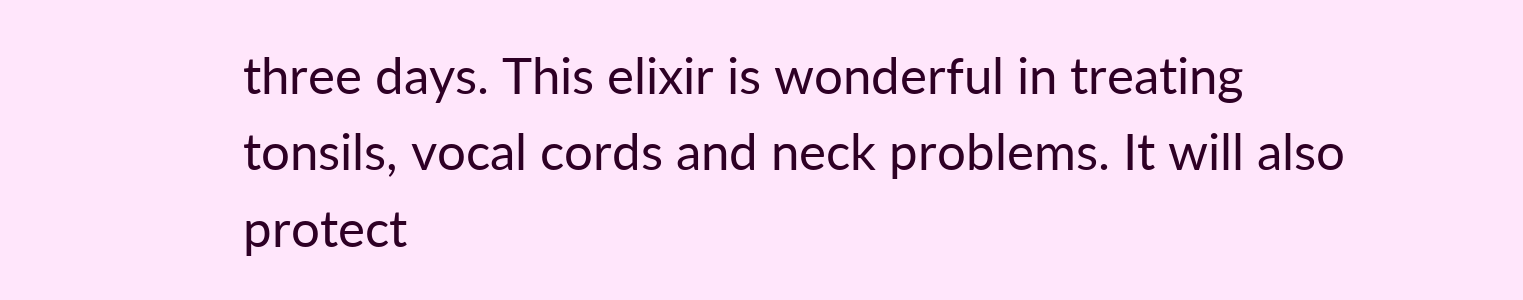three days. This elixir is wonderful in treating tonsils, vocal cords and neck problems. It will also protect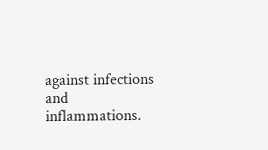against infections and inflammations.